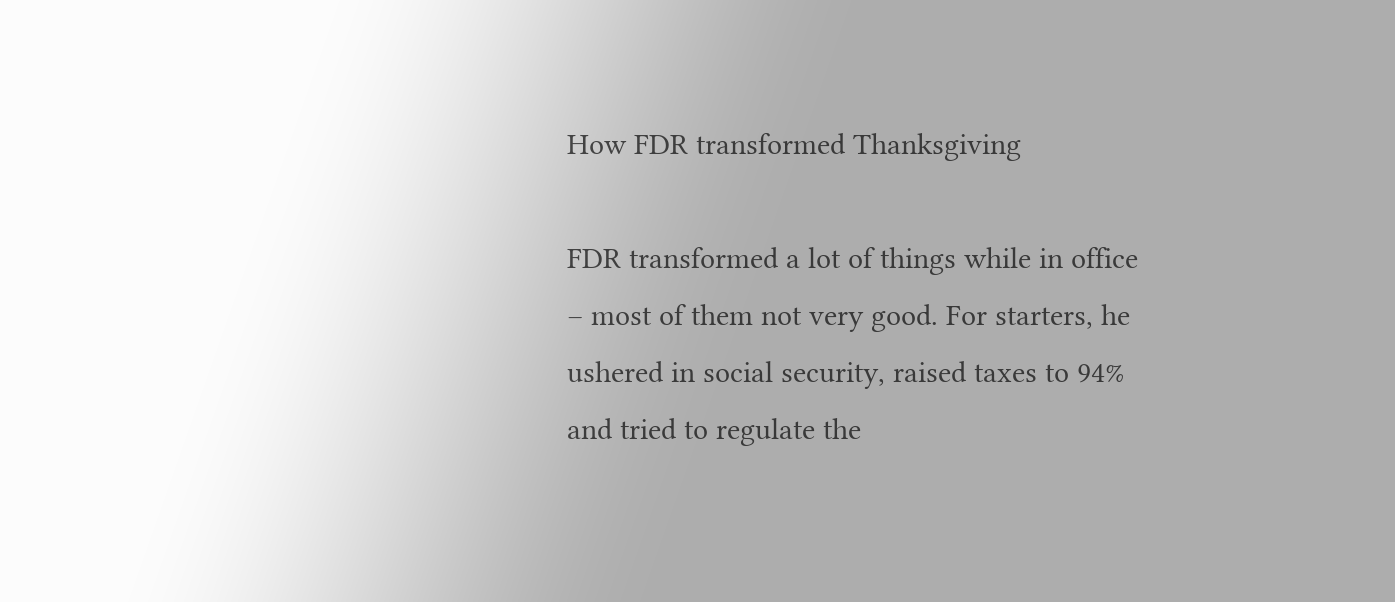How FDR transformed Thanksgiving

FDR transformed a lot of things while in office – most of them not very good. For starters, he ushered in social security, raised taxes to 94% and tried to regulate the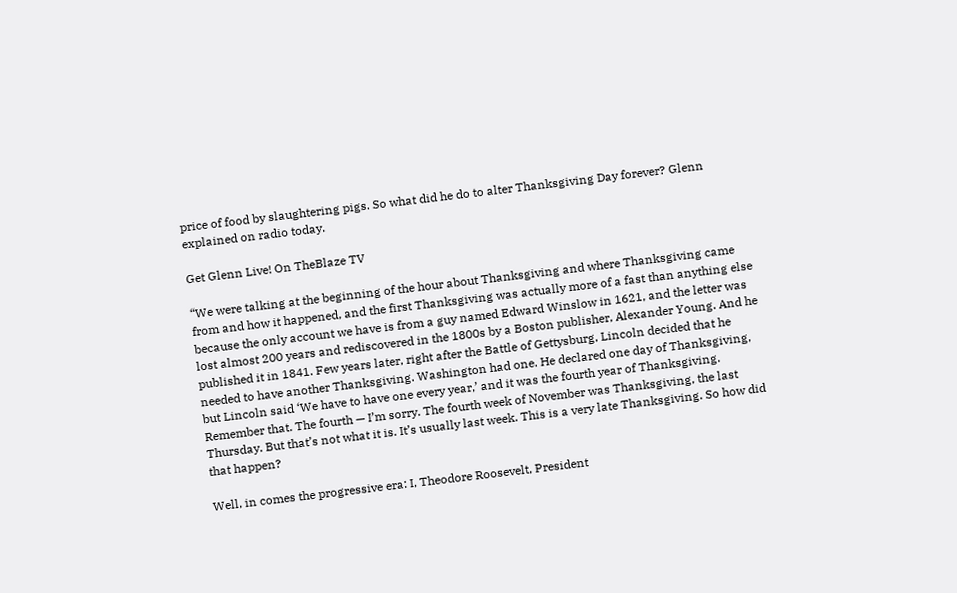price of food by slaughtering pigs. So what did he do to alter Thanksgiving Day forever? Glenn explained on radio today.

Get Glenn Live! On TheBlaze TV

“We were talking at the beginning of the hour about Thanksgiving and where Thanksgiving came from and how it happened, and the first Thanksgiving was actually more of a fast than anything else because the only account we have is from a guy named Edward Winslow in 1621, and the letter was lost almost 200 years and rediscovered in the 1800s by a Boston publisher, Alexander Young. And he published it in 1841. Few years later, right after the Battle of Gettysburg, Lincoln decided that he needed to have another Thanksgiving. Washington had one. He declared one day of Thanksgiving, but Lincoln said ‘We have to have one every year,’ and it was the fourth year of Thanksgiving. Remember that. The fourth — I’m sorry. The fourth week of November was Thanksgiving, the last Thursday. But that’s not what it is. It’s usually last week. This is a very late Thanksgiving. So how did that happen?

Well, in comes the progressive era: I, Theodore Roosevelt, President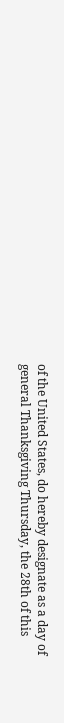of the United States, do hereby designate as a day of general Thanksgiving Thursday, the 28th of this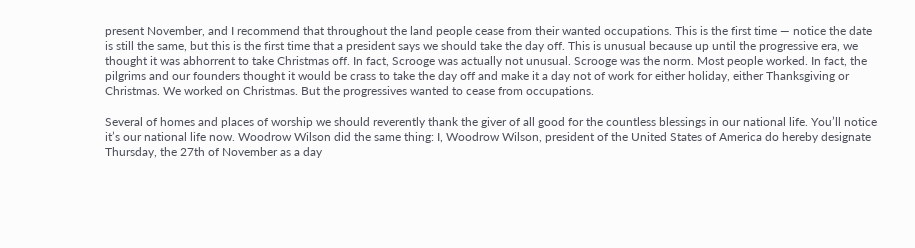present November, and I recommend that throughout the land people cease from their wanted occupations. This is the first time — notice the date is still the same, but this is the first time that a president says we should take the day off. This is unusual because up until the progressive era, we thought it was abhorrent to take Christmas off. In fact, Scrooge was actually not unusual. Scrooge was the norm. Most people worked. In fact, the pilgrims and our founders thought it would be crass to take the day off and make it a day not of work for either holiday, either Thanksgiving or Christmas. We worked on Christmas. But the progressives wanted to cease from occupations.

Several of homes and places of worship we should reverently thank the giver of all good for the countless blessings in our national life. You’ll notice it’s our national life now. Woodrow Wilson did the same thing: I, Woodrow Wilson, president of the United States of America do hereby designate Thursday, the 27th of November as a day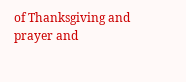of Thanksgiving and prayer and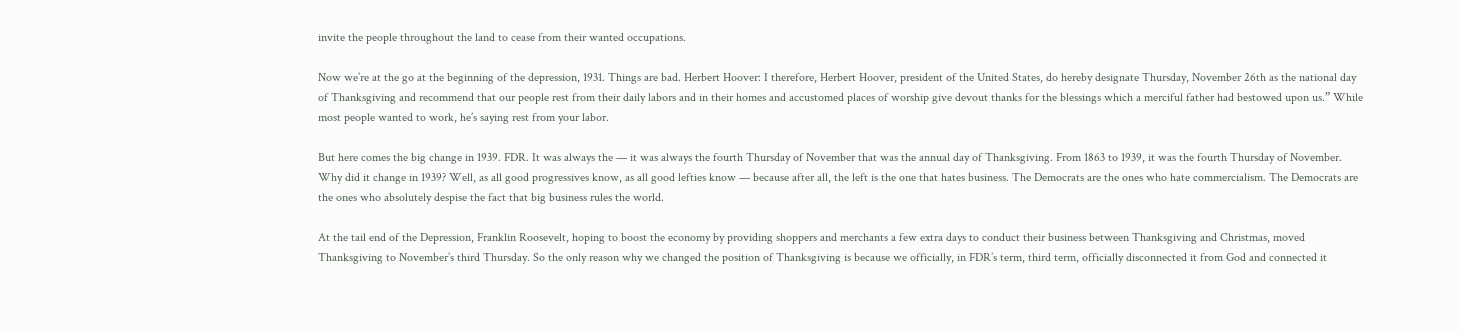invite the people throughout the land to cease from their wanted occupations.

Now we’re at the go at the beginning of the depression, 1931. Things are bad. Herbert Hoover: I therefore, Herbert Hoover, president of the United States, do hereby designate Thursday, November 26th as the national day of Thanksgiving and recommend that our people rest from their daily labors and in their homes and accustomed places of worship give devout thanks for the blessings which a merciful father had bestowed upon us.” While most people wanted to work, he’s saying rest from your labor.

But here comes the big change in 1939. FDR. It was always the — it was always the fourth Thursday of November that was the annual day of Thanksgiving. From 1863 to 1939, it was the fourth Thursday of November. Why did it change in 1939? Well, as all good progressives know, as all good lefties know — because after all, the left is the one that hates business. The Democrats are the ones who hate commercialism. The Democrats are the ones who absolutely despise the fact that big business rules the world.

At the tail end of the Depression, Franklin Roosevelt, hoping to boost the economy by providing shoppers and merchants a few extra days to conduct their business between Thanksgiving and Christmas, moved Thanksgiving to November’s third Thursday. So the only reason why we changed the position of Thanksgiving is because we officially, in FDR’s term, third term, officially disconnected it from God and connected it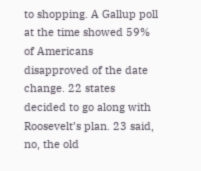to shopping. A Gallup poll at the time showed 59% of Americans disapproved of the date change. 22 states decided to go along with Roosevelt’s plan. 23 said, no, the old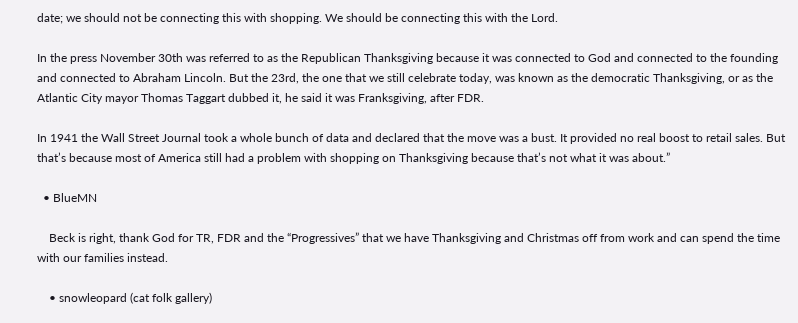date; we should not be connecting this with shopping. We should be connecting this with the Lord.

In the press November 30th was referred to as the Republican Thanksgiving because it was connected to God and connected to the founding and connected to Abraham Lincoln. But the 23rd, the one that we still celebrate today, was known as the democratic Thanksgiving, or as the Atlantic City mayor Thomas Taggart dubbed it, he said it was Franksgiving, after FDR.

In 1941 the Wall Street Journal took a whole bunch of data and declared that the move was a bust. It provided no real boost to retail sales. But that’s because most of America still had a problem with shopping on Thanksgiving because that’s not what it was about.”

  • BlueMN

    Beck is right, thank God for TR, FDR and the “Progressives” that we have Thanksgiving and Christmas off from work and can spend the time with our families instead.

    • snowleopard (cat folk gallery)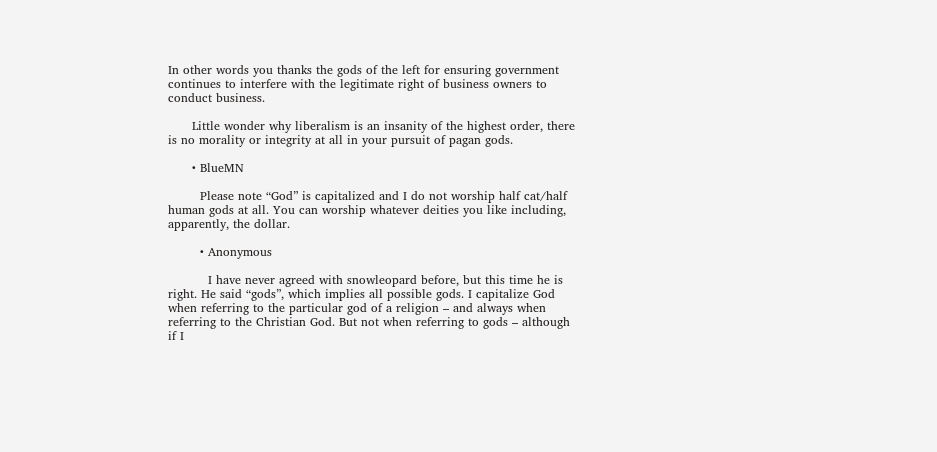In other words you thanks the gods of the left for ensuring government continues to interfere with the legitimate right of business owners to conduct business.

      Little wonder why liberalism is an insanity of the highest order, there is no morality or integrity at all in your pursuit of pagan gods.

      • BlueMN

        Please note “God” is capitalized and I do not worship half cat/half human gods at all. You can worship whatever deities you like including, apparently, the dollar.

        • Anonymous

          I have never agreed with snowleopard before, but this time he is right. He said “gods”, which implies all possible gods. I capitalize God when referring to the particular god of a religion – and always when referring to the Christian God. But not when referring to gods – although if I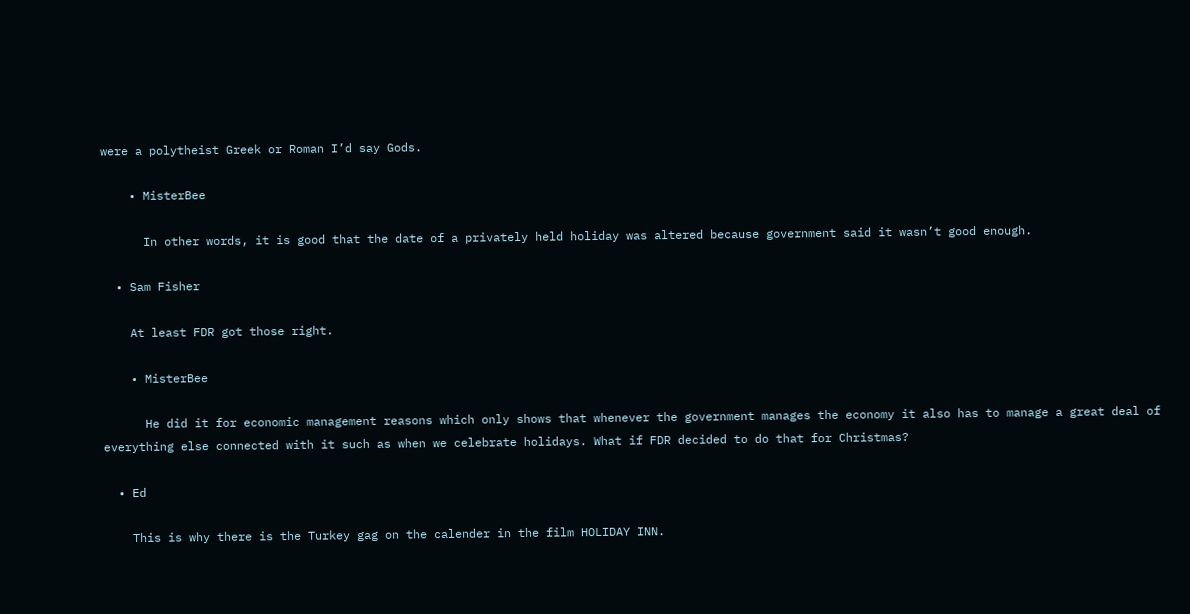were a polytheist Greek or Roman I’d say Gods.

    • MisterBee

      In other words, it is good that the date of a privately held holiday was altered because government said it wasn’t good enough.

  • Sam Fisher

    At least FDR got those right.

    • MisterBee

      He did it for economic management reasons which only shows that whenever the government manages the economy it also has to manage a great deal of everything else connected with it such as when we celebrate holidays. What if FDR decided to do that for Christmas?

  • Ed

    This is why there is the Turkey gag on the calender in the film HOLIDAY INN.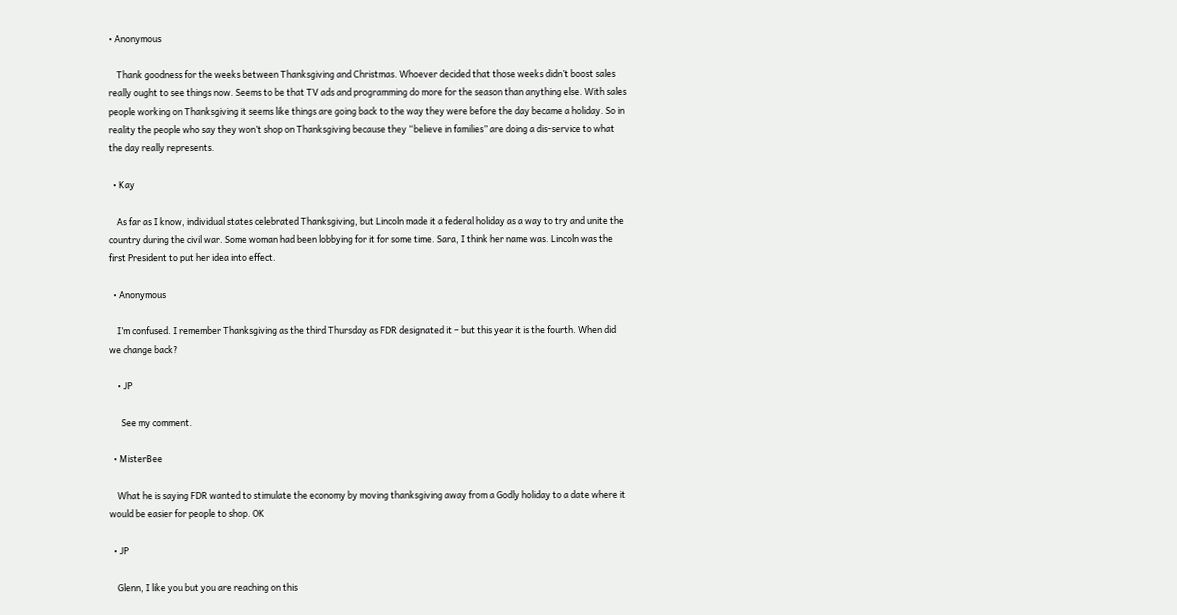• Anonymous

    Thank goodness for the weeks between Thanksgiving and Christmas. Whoever decided that those weeks didn’t boost sales really ought to see things now. Seems to be that TV ads and programming do more for the season than anything else. With sales people working on Thanksgiving it seems like things are going back to the way they were before the day became a holiday. So in reality the people who say they won’t shop on Thanksgiving because they “believe in families” are doing a dis-service to what the day really represents.

  • Kay

    As far as I know, individual states celebrated Thanksgiving, but Lincoln made it a federal holiday as a way to try and unite the country during the civil war. Some woman had been lobbying for it for some time. Sara, I think her name was. Lincoln was the first President to put her idea into effect.

  • Anonymous

    I’m confused. I remember Thanksgiving as the third Thursday as FDR designated it – but this year it is the fourth. When did we change back?

    • JP

      See my comment.

  • MisterBee

    What he is saying FDR wanted to stimulate the economy by moving thanksgiving away from a Godly holiday to a date where it would be easier for people to shop. OK

  • JP

    Glenn, I like you but you are reaching on this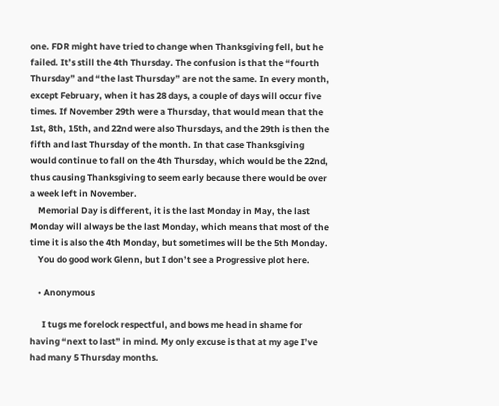one. FDR might have tried to change when Thanksgiving fell, but he failed. It’s still the 4th Thursday. The confusion is that the “fourth Thursday” and “the last Thursday” are not the same. In every month, except February, when it has 28 days, a couple of days will occur five times. If November 29th were a Thursday, that would mean that the 1st, 8th, 15th, and 22nd were also Thursdays, and the 29th is then the fifth and last Thursday of the month. In that case Thanksgiving would continue to fall on the 4th Thursday, which would be the 22nd, thus causing Thanksgiving to seem early because there would be over a week left in November.
    Memorial Day is different, it is the last Monday in May, the last Monday will always be the last Monday, which means that most of the time it is also the 4th Monday, but sometimes will be the 5th Monday.
    You do good work Glenn, but I don’t see a Progressive plot here.

    • Anonymous

      I tugs me forelock respectful, and bows me head in shame for having “next to last” in mind. My only excuse is that at my age I’ve had many 5 Thursday months.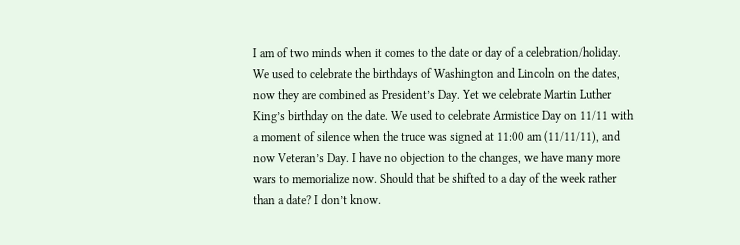I am of two minds when it comes to the date or day of a celebration/holiday. We used to celebrate the birthdays of Washington and Lincoln on the dates, now they are combined as President’s Day. Yet we celebrate Martin Luther King’s birthday on the date. We used to celebrate Armistice Day on 11/11 with a moment of silence when the truce was signed at 11:00 am (11/11/11), and now Veteran’s Day. I have no objection to the changes, we have many more wars to memorialize now. Should that be shifted to a day of the week rather than a date? I don’t know.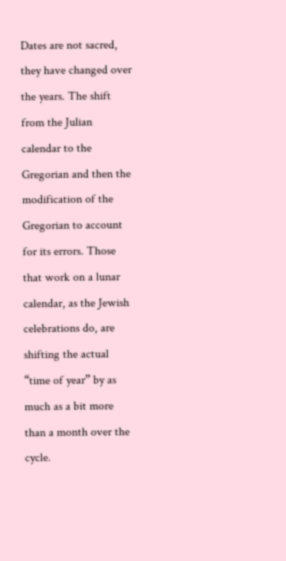Dates are not sacred, they have changed over the years. The shift from the Julian calendar to the Gregorian and then the modification of the Gregorian to account for its errors. Those that work on a lunar calendar, as the Jewish celebrations do, are shifting the actual “time of year” by as much as a bit more than a month over the cycle.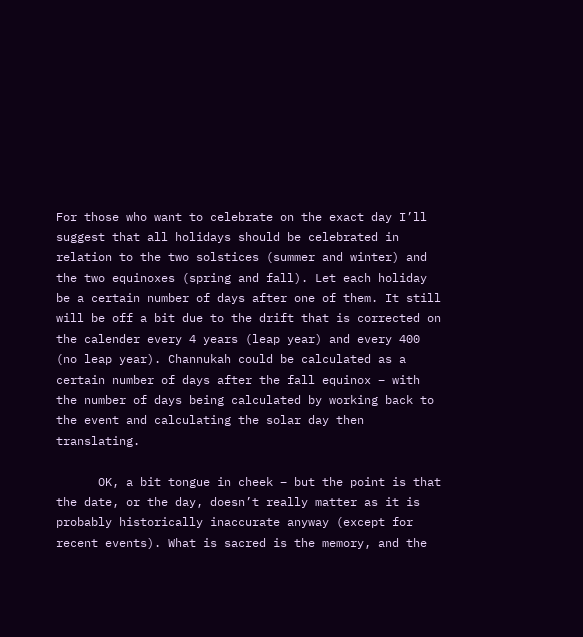For those who want to celebrate on the exact day I’ll suggest that all holidays should be celebrated in relation to the two solstices (summer and winter) and the two equinoxes (spring and fall). Let each holiday be a certain number of days after one of them. It still will be off a bit due to the drift that is corrected on the calender every 4 years (leap year) and every 400 (no leap year). Channukah could be calculated as a certain number of days after the fall equinox – with the number of days being calculated by working back to the event and calculating the solar day then translating.

      OK, a bit tongue in cheek – but the point is that the date, or the day, doesn’t really matter as it is probably historically inaccurate anyway (except for recent events). What is sacred is the memory, and the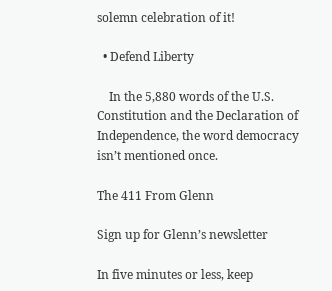solemn celebration of it!

  • Defend Liberty

    In the 5,880 words of the U.S. Constitution and the Declaration of Independence, the word democracy isn’t mentioned once.

The 411 From Glenn

Sign up for Glenn’s newsletter

In five minutes or less, keep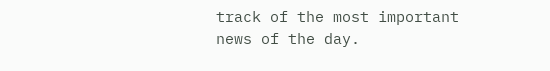track of the most important news of the day.